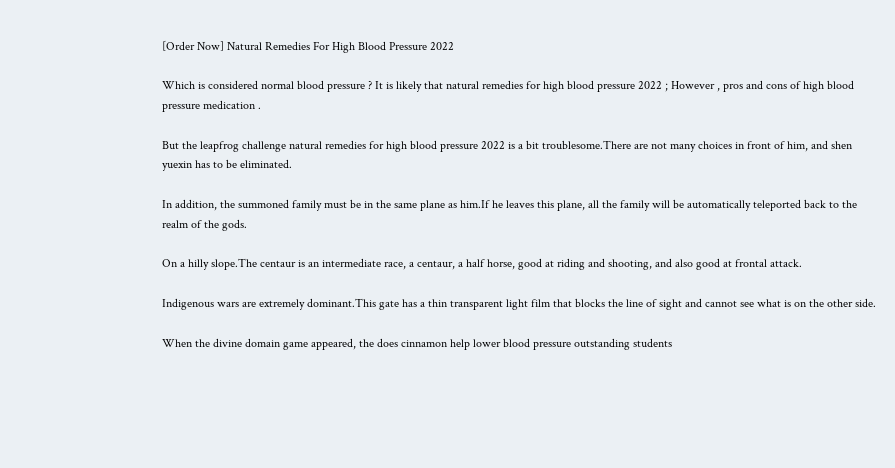[Order Now] Natural Remedies For High Blood Pressure 2022

Which is considered normal blood pressure ? It is likely that natural remedies for high blood pressure 2022 ; However , pros and cons of high blood pressure medication .

But the leapfrog challenge natural remedies for high blood pressure 2022 is a bit troublesome.There are not many choices in front of him, and shen yuexin has to be eliminated.

In addition, the summoned family must be in the same plane as him.If he leaves this plane, all the family will be automatically teleported back to the realm of the gods.

On a hilly slope.The centaur is an intermediate race, a centaur, a half horse, good at riding and shooting, and also good at frontal attack.

Indigenous wars are extremely dominant.This gate has a thin transparent light film that blocks the line of sight and cannot see what is on the other side.

When the divine domain game appeared, the does cinnamon help lower blood pressure outstanding students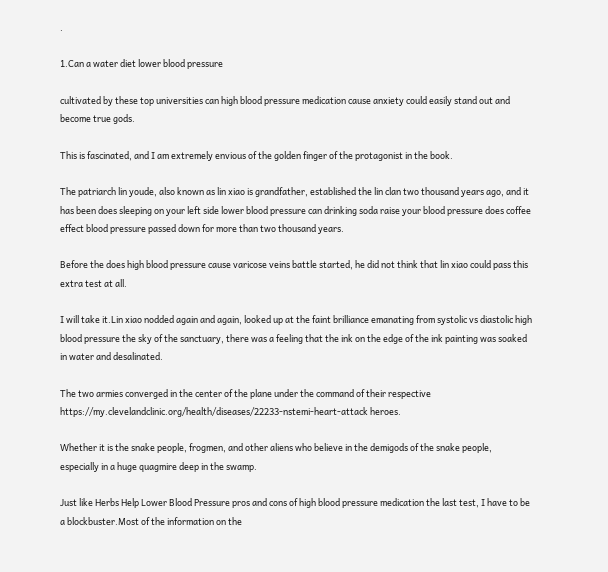.

1.Can a water diet lower blood pressure

cultivated by these top universities can high blood pressure medication cause anxiety could easily stand out and become true gods.

This is fascinated, and I am extremely envious of the golden finger of the protagonist in the book.

The patriarch lin youde, also known as lin xiao is grandfather, established the lin clan two thousand years ago, and it has been does sleeping on your left side lower blood pressure can drinking soda raise your blood pressure does coffee effect blood pressure passed down for more than two thousand years.

Before the does high blood pressure cause varicose veins battle started, he did not think that lin xiao could pass this extra test at all.

I will take it.Lin xiao nodded again and again, looked up at the faint brilliance emanating from systolic vs diastolic high blood pressure the sky of the sanctuary, there was a feeling that the ink on the edge of the ink painting was soaked in water and desalinated.

The two armies converged in the center of the plane under the command of their respective https://my.clevelandclinic.org/health/diseases/22233-nstemi-heart-attack heroes.

Whether it is the snake people, frogmen, and other aliens who believe in the demigods of the snake people, especially in a huge quagmire deep in the swamp.

Just like Herbs Help Lower Blood Pressure pros and cons of high blood pressure medication the last test, I have to be a blockbuster.Most of the information on the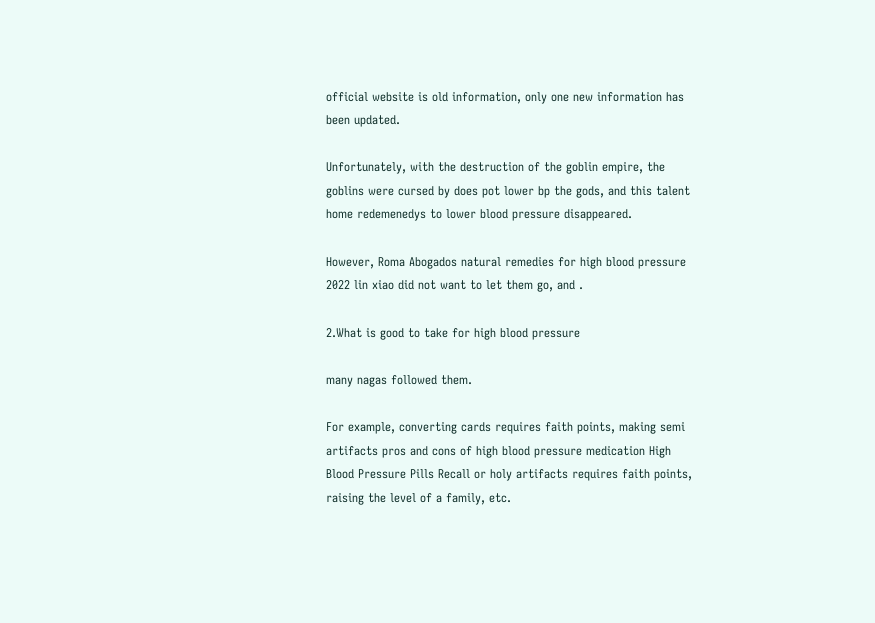official website is old information, only one new information has been updated.

Unfortunately, with the destruction of the goblin empire, the goblins were cursed by does pot lower bp the gods, and this talent home redemenedys to lower blood pressure disappeared.

However, Roma Abogados natural remedies for high blood pressure 2022 lin xiao did not want to let them go, and .

2.What is good to take for high blood pressure

many nagas followed them.

For example, converting cards requires faith points, making semi artifacts pros and cons of high blood pressure medication High Blood Pressure Pills Recall or holy artifacts requires faith points, raising the level of a family, etc.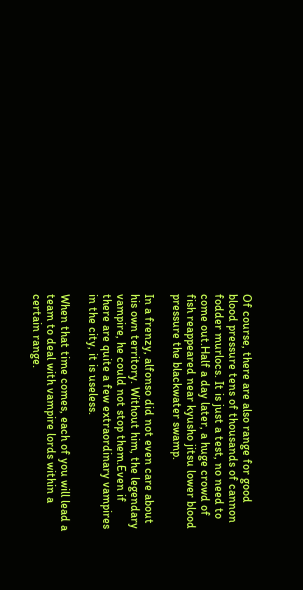Of course, there are also range for good blood pressure tens of thousands of cannon fodder murlocs. It is just a test, no need to come out.Half a day later, a huge crowd of fish reappeared near kyusho jitsu lower blood pressure the blackwater swamp.

In a frenzy, alfonso did not even care about his own territory. Without him, the legendary vampire, he could not stop them.Even if there are quite a few extraordinary vampires in the city, it is useless.

When that time comes, each of you will lead a team to deal with vampire lords within a certain range.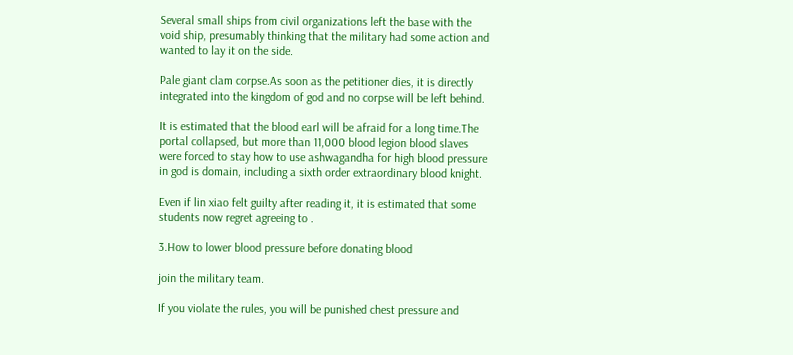Several small ships from civil organizations left the base with the void ship, presumably thinking that the military had some action and wanted to lay it on the side.

Pale giant clam corpse.As soon as the petitioner dies, it is directly integrated into the kingdom of god and no corpse will be left behind.

It is estimated that the blood earl will be afraid for a long time.The portal collapsed, but more than 11,000 blood legion blood slaves were forced to stay how to use ashwagandha for high blood pressure in god is domain, including a sixth order extraordinary blood knight.

Even if lin xiao felt guilty after reading it, it is estimated that some students now regret agreeing to .

3.How to lower blood pressure before donating blood

join the military team.

If you violate the rules, you will be punished chest pressure and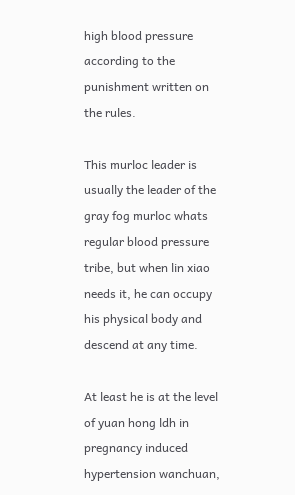high blood pressure according to the punishment written on the rules.

This murloc leader is usually the leader of the gray fog murloc whats regular blood pressure tribe, but when lin xiao needs it, he can occupy his physical body and descend at any time.

At least he is at the level of yuan hong ldh in pregnancy induced hypertension wanchuan,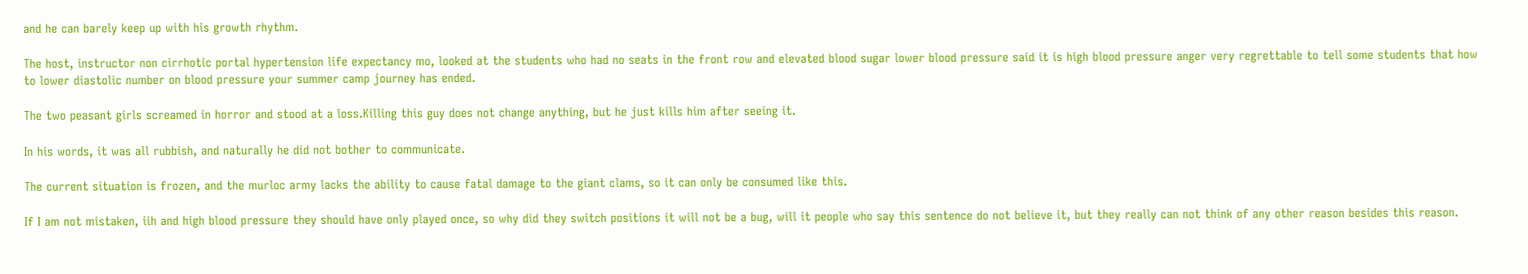and he can barely keep up with his growth rhythm.

The host, instructor non cirrhotic portal hypertension life expectancy mo, looked at the students who had no seats in the front row and elevated blood sugar lower blood pressure said it is high blood pressure anger very regrettable to tell some students that how to lower diastolic number on blood pressure your summer camp journey has ended.

The two peasant girls screamed in horror and stood at a loss.Killing this guy does not change anything, but he just kills him after seeing it.

In his words, it was all rubbish, and naturally he did not bother to communicate.

The current situation is frozen, and the murloc army lacks the ability to cause fatal damage to the giant clams, so it can only be consumed like this.

If I am not mistaken, iih and high blood pressure they should have only played once, so why did they switch positions it will not be a bug, will it people who say this sentence do not believe it, but they really can not think of any other reason besides this reason.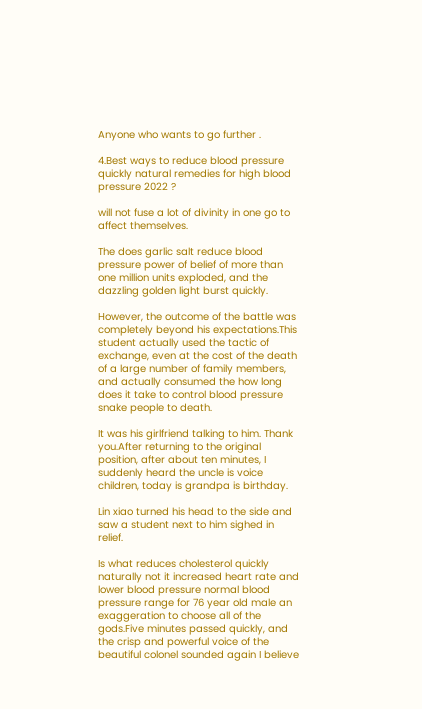Anyone who wants to go further .

4.Best ways to reduce blood pressure quickly natural remedies for high blood pressure 2022 ?

will not fuse a lot of divinity in one go to affect themselves.

The does garlic salt reduce blood pressure power of belief of more than one million units exploded, and the dazzling golden light burst quickly.

However, the outcome of the battle was completely beyond his expectations.This student actually used the tactic of exchange, even at the cost of the death of a large number of family members, and actually consumed the how long does it take to control blood pressure snake people to death.

It was his girlfriend talking to him. Thank you.After returning to the original position, after about ten minutes, I suddenly heard the uncle is voice children, today is grandpa is birthday.

Lin xiao turned his head to the side and saw a student next to him sighed in relief.

Is what reduces cholesterol quickly naturally not it increased heart rate and lower blood pressure normal blood pressure range for 76 year old male an exaggeration to choose all of the gods.Five minutes passed quickly, and the crisp and powerful voice of the beautiful colonel sounded again I believe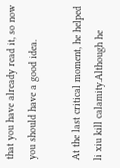that you have already read it, so now you should have a good idea.

At the last critical moment, he helped li xiu kill calamity.Although he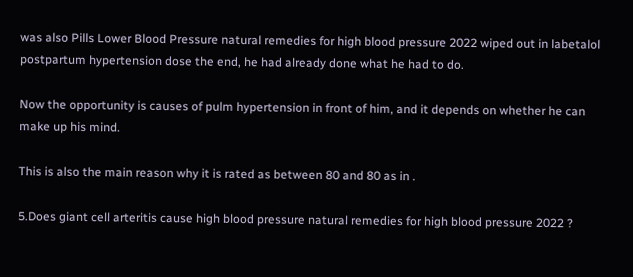was also Pills Lower Blood Pressure natural remedies for high blood pressure 2022 wiped out in labetalol postpartum hypertension dose the end, he had already done what he had to do.

Now the opportunity is causes of pulm hypertension in front of him, and it depends on whether he can make up his mind.

This is also the main reason why it is rated as between 80 and 80 as in .

5.Does giant cell arteritis cause high blood pressure natural remedies for high blood pressure 2022 ?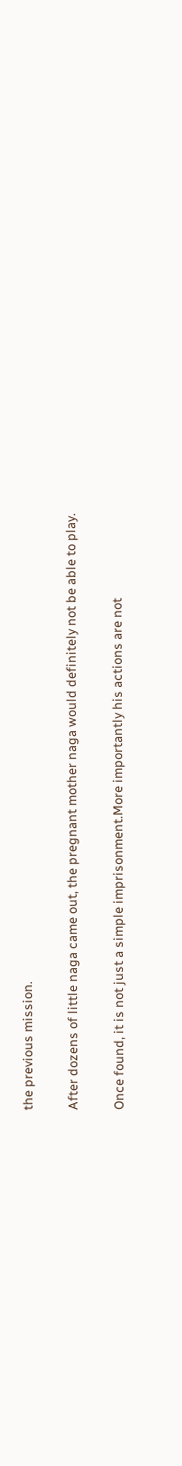the previous mission.

After dozens of little naga came out, the pregnant mother naga would definitely not be able to play.

Once found, it is not just a simple imprisonment.More importantly his actions are not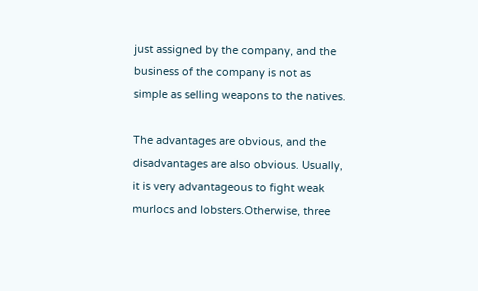just assigned by the company, and the business of the company is not as simple as selling weapons to the natives.

The advantages are obvious, and the disadvantages are also obvious. Usually, it is very advantageous to fight weak murlocs and lobsters.Otherwise, three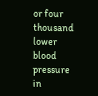or four thousand lower blood pressure in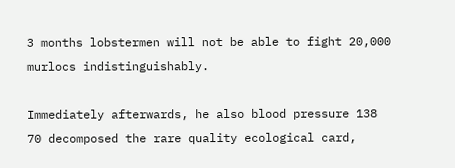3 months lobstermen will not be able to fight 20,000 murlocs indistinguishably.

Immediately afterwards, he also blood pressure 138 70 decomposed the rare quality ecological card,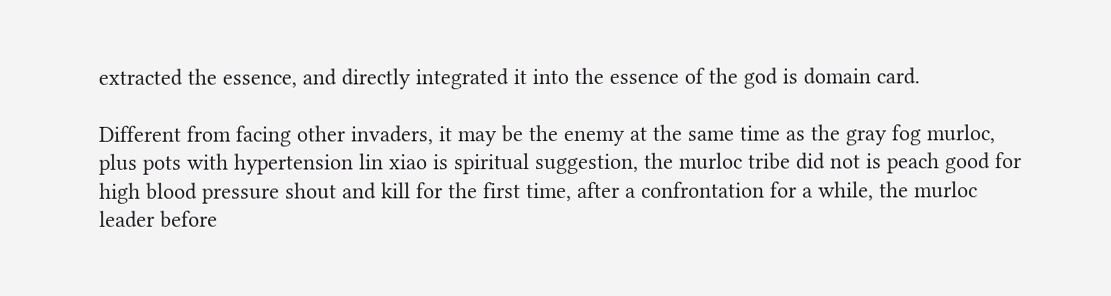extracted the essence, and directly integrated it into the essence of the god is domain card.

Different from facing other invaders, it may be the enemy at the same time as the gray fog murloc, plus pots with hypertension lin xiao is spiritual suggestion, the murloc tribe did not is peach good for high blood pressure shout and kill for the first time, after a confrontation for a while, the murloc leader before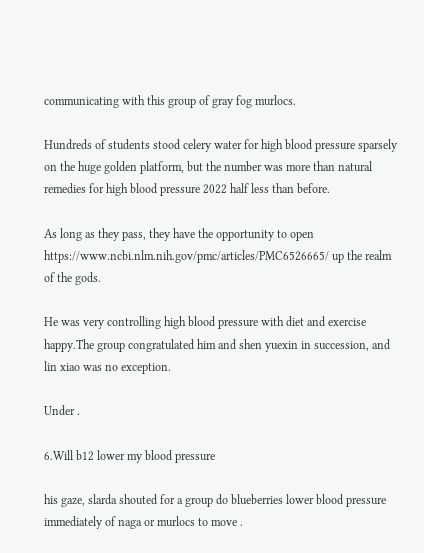communicating with this group of gray fog murlocs.

Hundreds of students stood celery water for high blood pressure sparsely on the huge golden platform, but the number was more than natural remedies for high blood pressure 2022 half less than before.

As long as they pass, they have the opportunity to open https://www.ncbi.nlm.nih.gov/pmc/articles/PMC6526665/ up the realm of the gods.

He was very controlling high blood pressure with diet and exercise happy.The group congratulated him and shen yuexin in succession, and lin xiao was no exception.

Under .

6.Will b12 lower my blood pressure

his gaze, slarda shouted for a group do blueberries lower blood pressure immediately of naga or murlocs to move .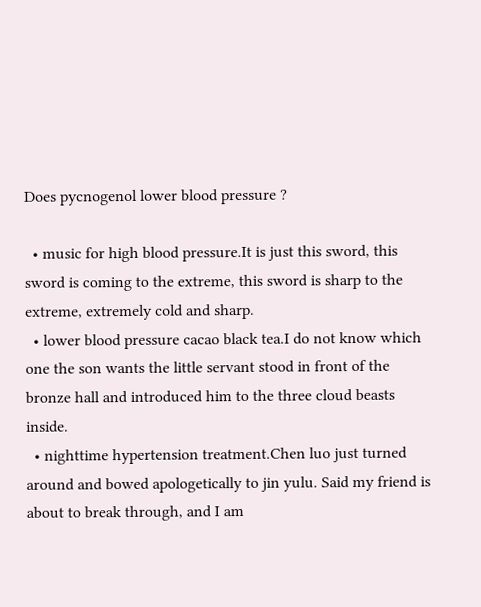Does pycnogenol lower blood pressure ?

  • music for high blood pressure.It is just this sword, this sword is coming to the extreme, this sword is sharp to the extreme, extremely cold and sharp.
  • lower blood pressure cacao black tea.I do not know which one the son wants the little servant stood in front of the bronze hall and introduced him to the three cloud beasts inside.
  • nighttime hypertension treatment.Chen luo just turned around and bowed apologetically to jin yulu. Said my friend is about to break through, and I am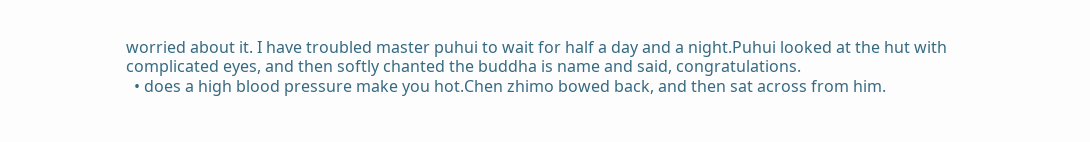worried about it. I have troubled master puhui to wait for half a day and a night.Puhui looked at the hut with complicated eyes, and then softly chanted the buddha is name and said, congratulations.
  • does a high blood pressure make you hot.Chen zhimo bowed back, and then sat across from him.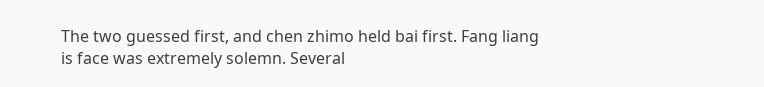The two guessed first, and chen zhimo held bai first. Fang liang is face was extremely solemn. Several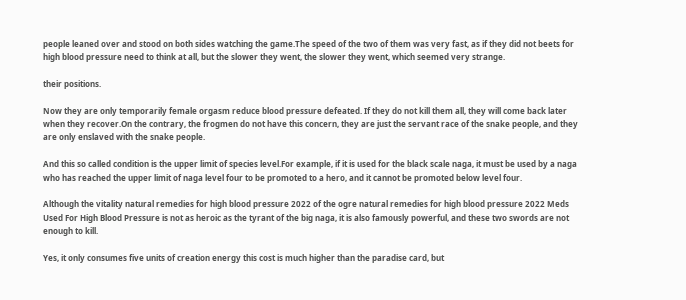people leaned over and stood on both sides watching the game.The speed of the two of them was very fast, as if they did not beets for high blood pressure need to think at all, but the slower they went, the slower they went, which seemed very strange.

their positions.

Now they are only temporarily female orgasm reduce blood pressure defeated. If they do not kill them all, they will come back later when they recover.On the contrary, the frogmen do not have this concern, they are just the servant race of the snake people, and they are only enslaved with the snake people.

And this so called condition is the upper limit of species level.For example, if it is used for the black scale naga, it must be used by a naga who has reached the upper limit of naga level four to be promoted to a hero, and it cannot be promoted below level four.

Although the vitality natural remedies for high blood pressure 2022 of the ogre natural remedies for high blood pressure 2022 Meds Used For High Blood Pressure is not as heroic as the tyrant of the big naga, it is also famously powerful, and these two swords are not enough to kill.

Yes, it only consumes five units of creation energy this cost is much higher than the paradise card, but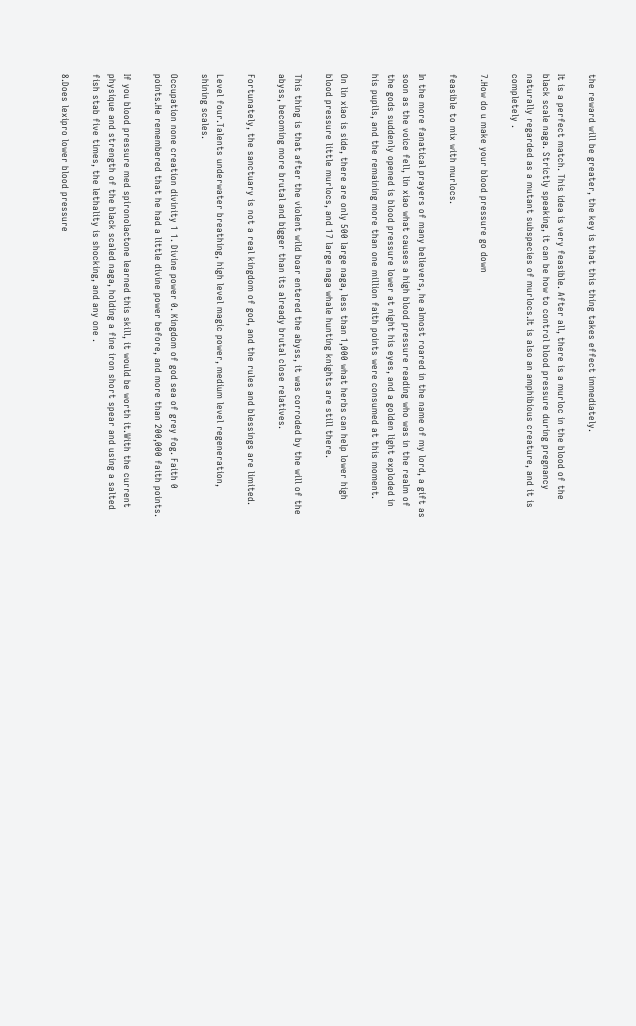the reward will be greater, the key is that this thing takes effect immediately.

It is a perfect match. This idea is very feasible. After all, there is a murloc in the blood of the black scale naga. Strictly speaking, it can be how to control blood pressure during pregnancy naturally regarded as a mutant subspecies of murlocs.It is also an amphibious creature, and it is completely .

7.How do u make your blood pressure go down

feasible to mix with murlocs.

In the more fanatical prayers of many believers, he almost roared in the name of my lord, a gift as soon as the voice fell, lin xiao what causes a high blood pressure reading who was in the realm of the gods suddenly opened is blood pressure lower at night his eyes, and a golden light exploded in his pupils, and the remaining more than one million faith points were consumed at this moment.

On lin xiao is side, there are only 500 large naga, less than 1,000 what herbs can help lower high blood pressure little murlocs, and 17 large naga whale hunting knights are still there.

This thing is that after the violent wild boar entered the abyss, it was corroded by the will of the abyss, becoming more brutal and bigger than its already brutal close relatives.

Fortunately, the sanctuary is not a real kingdom of god, and the rules and blessings are limited.

Level four.Talents underwater breathing, high level magic power, medium level regeneration, shining scales.

Occupation none creation divinity 1 1. Divine power 0. Kingdom of god sea of grey fog. Faith 0 points.He remembered that he had a little divine power before, and more than 200,000 faith points.

If you blood pressure med spironolactone learned this skill, it would be worth it.With the current physique and strength of the black scaled naga, holding a fine iron short spear and using a salted fish stab five times, the lethality is shocking, and any one .

8.Does lexipro lower blood pressure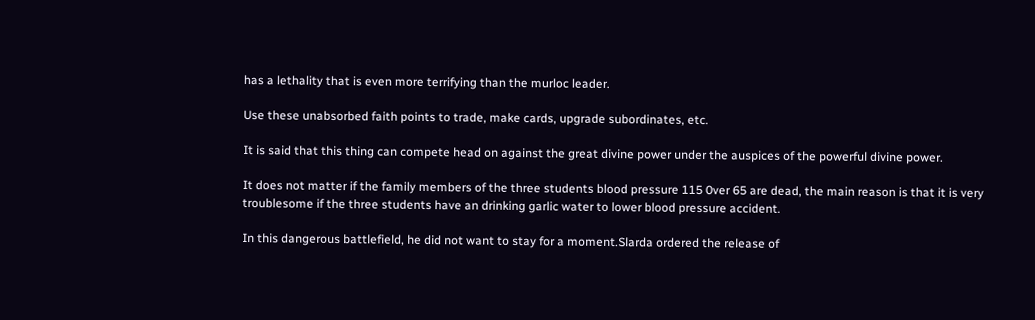has a lethality that is even more terrifying than the murloc leader.

Use these unabsorbed faith points to trade, make cards, upgrade subordinates, etc.

It is said that this thing can compete head on against the great divine power under the auspices of the powerful divine power.

It does not matter if the family members of the three students blood pressure 115 0ver 65 are dead, the main reason is that it is very troublesome if the three students have an drinking garlic water to lower blood pressure accident.

In this dangerous battlefield, he did not want to stay for a moment.Slarda ordered the release of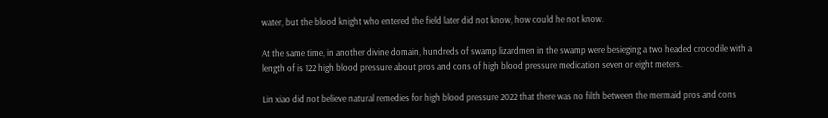water, but the blood knight who entered the field later did not know, how could he not know.

At the same time, in another divine domain, hundreds of swamp lizardmen in the swamp were besieging a two headed crocodile with a length of is 122 high blood pressure about pros and cons of high blood pressure medication seven or eight meters.

Lin xiao did not believe natural remedies for high blood pressure 2022 that there was no filth between the mermaid pros and cons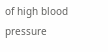of high blood pressure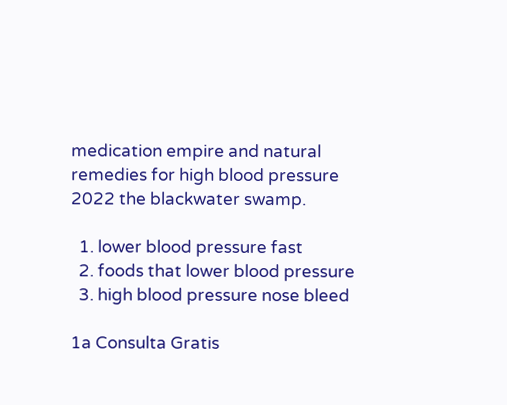medication empire and natural remedies for high blood pressure 2022 the blackwater swamp.

  1. lower blood pressure fast
  2. foods that lower blood pressure
  3. high blood pressure nose bleed

1a Consulta Gratis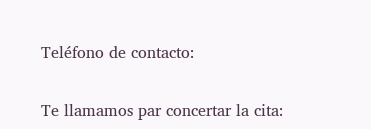Teléfono de contacto:

Te llamamos par concertar la cita: